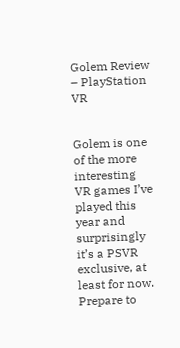Golem Review – PlayStation VR


Golem is one of the more interesting VR games I’ve played this year and surprisingly it’s a PSVR exclusive, at least for now.   Prepare to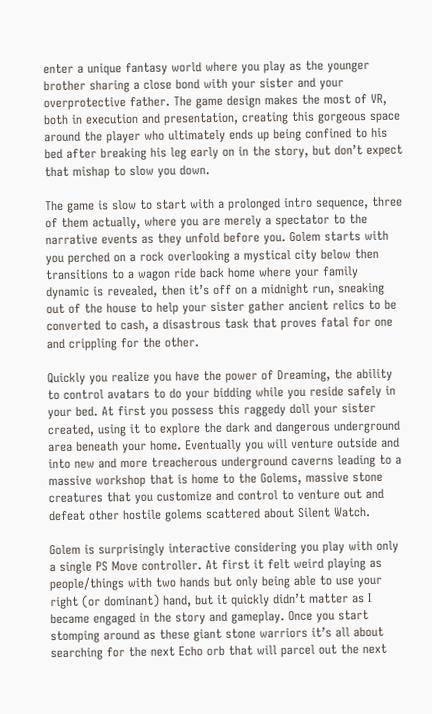enter a unique fantasy world where you play as the younger brother sharing a close bond with your sister and your overprotective father. The game design makes the most of VR, both in execution and presentation, creating this gorgeous space around the player who ultimately ends up being confined to his bed after breaking his leg early on in the story, but don’t expect that mishap to slow you down.

The game is slow to start with a prolonged intro sequence, three of them actually, where you are merely a spectator to the narrative events as they unfold before you. Golem starts with you perched on a rock overlooking a mystical city below then transitions to a wagon ride back home where your family dynamic is revealed, then it’s off on a midnight run, sneaking out of the house to help your sister gather ancient relics to be converted to cash, a disastrous task that proves fatal for one and crippling for the other.

Quickly you realize you have the power of Dreaming, the ability to control avatars to do your bidding while you reside safely in your bed. At first you possess this raggedy doll your sister created, using it to explore the dark and dangerous underground area beneath your home. Eventually you will venture outside and into new and more treacherous underground caverns leading to a massive workshop that is home to the Golems, massive stone creatures that you customize and control to venture out and defeat other hostile golems scattered about Silent Watch.

Golem is surprisingly interactive considering you play with only a single PS Move controller. At first it felt weird playing as people/things with two hands but only being able to use your right (or dominant) hand, but it quickly didn’t matter as I became engaged in the story and gameplay. Once you start stomping around as these giant stone warriors it’s all about searching for the next Echo orb that will parcel out the next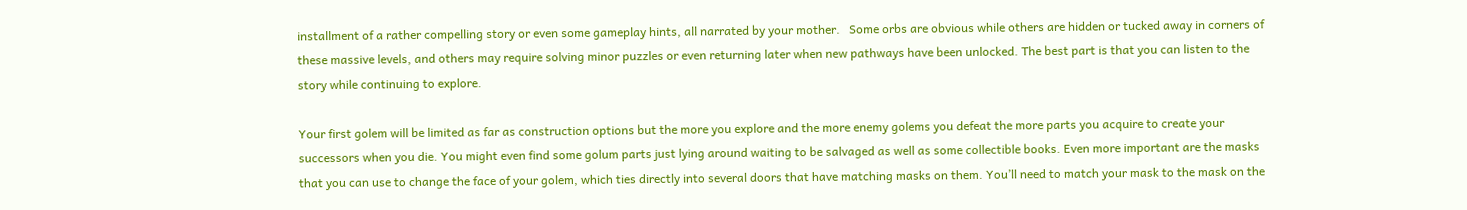installment of a rather compelling story or even some gameplay hints, all narrated by your mother.   Some orbs are obvious while others are hidden or tucked away in corners of these massive levels, and others may require solving minor puzzles or even returning later when new pathways have been unlocked. The best part is that you can listen to the story while continuing to explore.

Your first golem will be limited as far as construction options but the more you explore and the more enemy golems you defeat the more parts you acquire to create your successors when you die. You might even find some golum parts just lying around waiting to be salvaged as well as some collectible books. Even more important are the masks that you can use to change the face of your golem, which ties directly into several doors that have matching masks on them. You’ll need to match your mask to the mask on the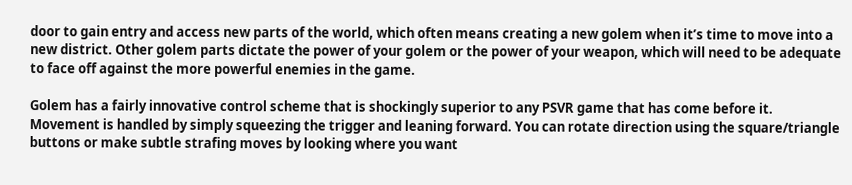door to gain entry and access new parts of the world, which often means creating a new golem when it’s time to move into a new district. Other golem parts dictate the power of your golem or the power of your weapon, which will need to be adequate to face off against the more powerful enemies in the game.

Golem has a fairly innovative control scheme that is shockingly superior to any PSVR game that has come before it. Movement is handled by simply squeezing the trigger and leaning forward. You can rotate direction using the square/triangle buttons or make subtle strafing moves by looking where you want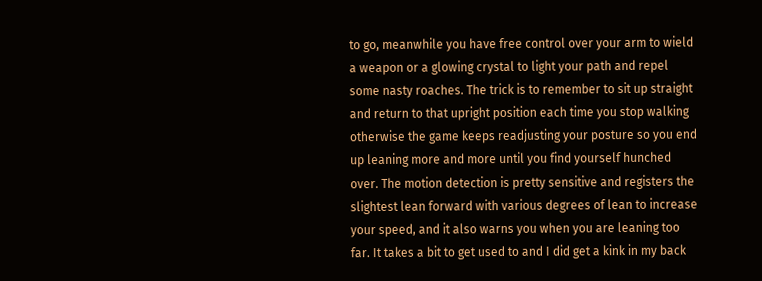to go, meanwhile you have free control over your arm to wield a weapon or a glowing crystal to light your path and repel some nasty roaches. The trick is to remember to sit up straight and return to that upright position each time you stop walking otherwise the game keeps readjusting your posture so you end up leaning more and more until you find yourself hunched over. The motion detection is pretty sensitive and registers the slightest lean forward with various degrees of lean to increase your speed, and it also warns you when you are leaning too far. It takes a bit to get used to and I did get a kink in my back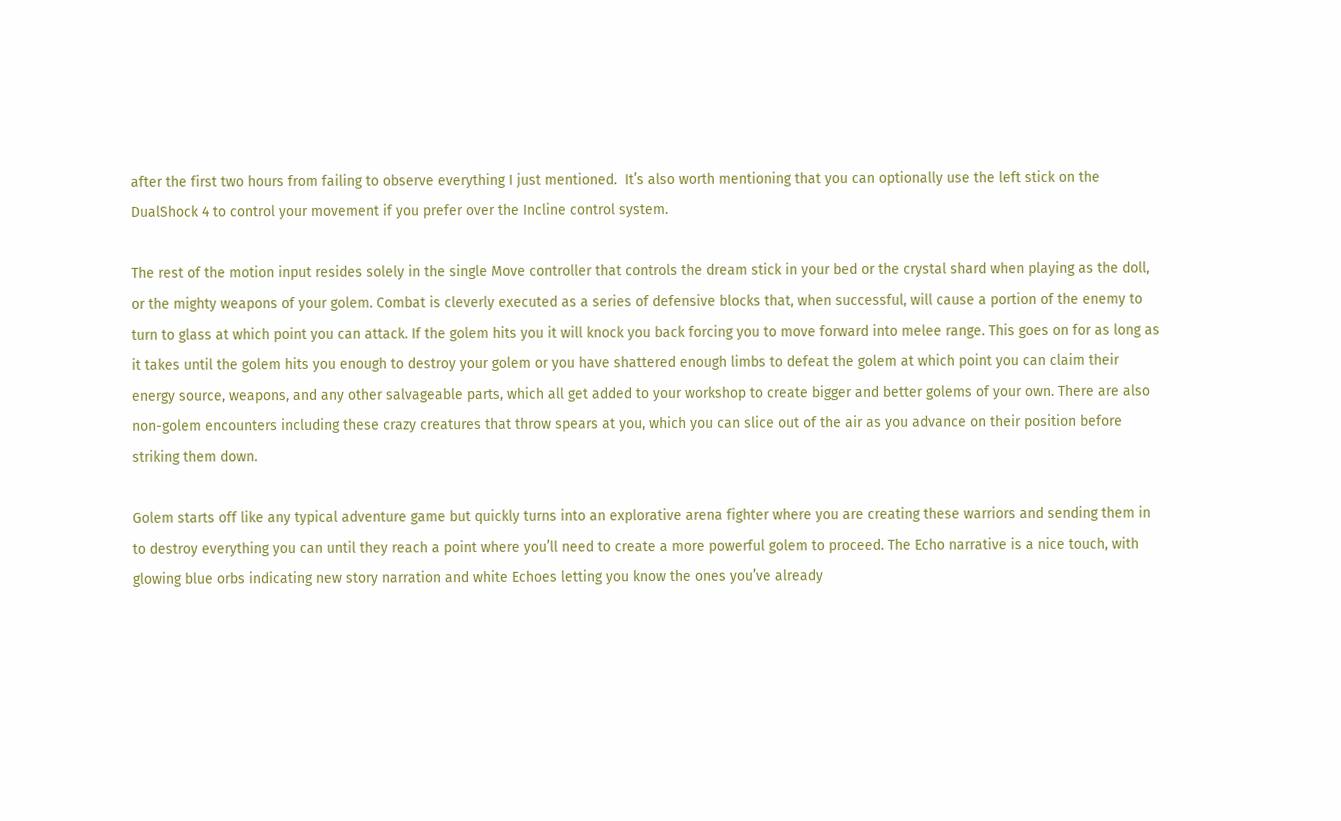after the first two hours from failing to observe everything I just mentioned.  It’s also worth mentioning that you can optionally use the left stick on the DualShock 4 to control your movement if you prefer over the Incline control system.

The rest of the motion input resides solely in the single Move controller that controls the dream stick in your bed or the crystal shard when playing as the doll, or the mighty weapons of your golem. Combat is cleverly executed as a series of defensive blocks that, when successful, will cause a portion of the enemy to turn to glass at which point you can attack. If the golem hits you it will knock you back forcing you to move forward into melee range. This goes on for as long as it takes until the golem hits you enough to destroy your golem or you have shattered enough limbs to defeat the golem at which point you can claim their energy source, weapons, and any other salvageable parts, which all get added to your workshop to create bigger and better golems of your own. There are also non-golem encounters including these crazy creatures that throw spears at you, which you can slice out of the air as you advance on their position before striking them down.

Golem starts off like any typical adventure game but quickly turns into an explorative arena fighter where you are creating these warriors and sending them in to destroy everything you can until they reach a point where you’ll need to create a more powerful golem to proceed. The Echo narrative is a nice touch, with glowing blue orbs indicating new story narration and white Echoes letting you know the ones you’ve already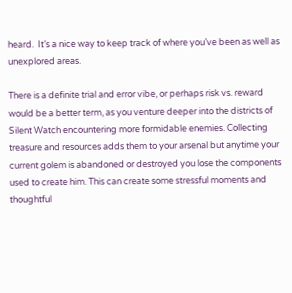heard.  It’s a nice way to keep track of where you’ve been as well as unexplored areas.

There is a definite trial and error vibe, or perhaps risk vs. reward would be a better term, as you venture deeper into the districts of Silent Watch encountering more formidable enemies. Collecting treasure and resources adds them to your arsenal but anytime your current golem is abandoned or destroyed you lose the components used to create him. This can create some stressful moments and thoughtful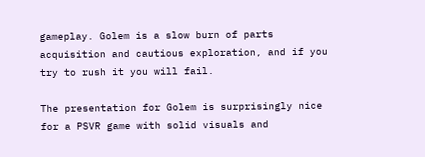gameplay. Golem is a slow burn of parts acquisition and cautious exploration, and if you try to rush it you will fail.

The presentation for Golem is surprisingly nice for a PSVR game with solid visuals and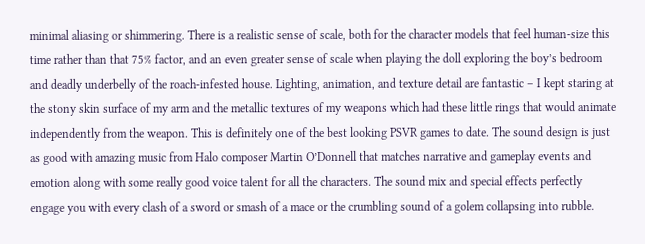minimal aliasing or shimmering. There is a realistic sense of scale, both for the character models that feel human-size this time rather than that 75% factor, and an even greater sense of scale when playing the doll exploring the boy’s bedroom and deadly underbelly of the roach-infested house. Lighting, animation, and texture detail are fantastic – I kept staring at the stony skin surface of my arm and the metallic textures of my weapons which had these little rings that would animate independently from the weapon. This is definitely one of the best looking PSVR games to date. The sound design is just as good with amazing music from Halo composer Martin O’Donnell that matches narrative and gameplay events and emotion along with some really good voice talent for all the characters. The sound mix and special effects perfectly engage you with every clash of a sword or smash of a mace or the crumbling sound of a golem collapsing into rubble.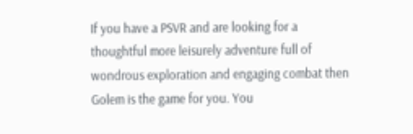If you have a PSVR and are looking for a thoughtful more leisurely adventure full of wondrous exploration and engaging combat then Golem is the game for you. You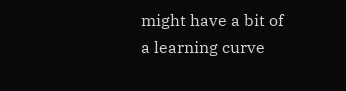might have a bit of a learning curve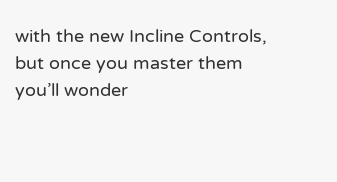with the new Incline Controls, but once you master them you’ll wonder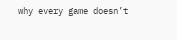why every game doesn’t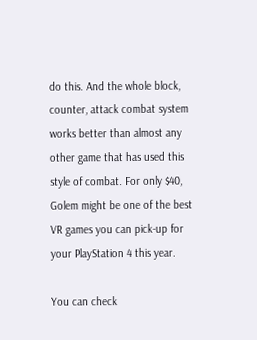do this. And the whole block, counter, attack combat system works better than almost any other game that has used this style of combat. For only $40, Golem might be one of the best VR games you can pick-up for your PlayStation 4 this year.

You can check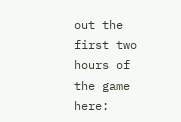out the first two hours of the game here: